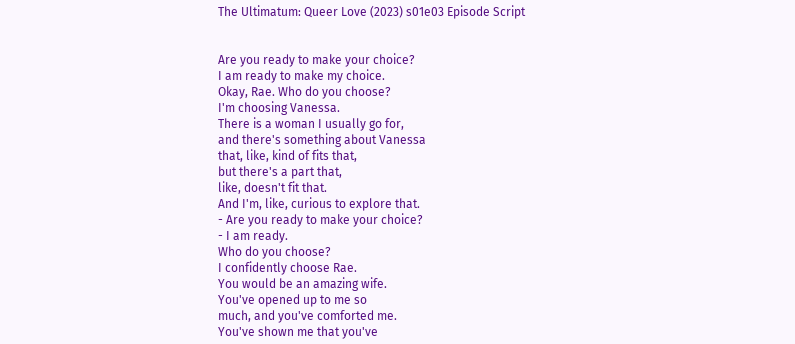The Ultimatum: Queer Love (2023) s01e03 Episode Script


Are you ready to make your choice?
I am ready to make my choice.
Okay, Rae. Who do you choose?
I'm choosing Vanessa.
There is a woman I usually go for,
and there's something about Vanessa
that, like, kind of fits that,
but there's a part that,
like, doesn't fit that.
And I'm, like, curious to explore that.
- Are you ready to make your choice?
- I am ready.
Who do you choose?
I confidently choose Rae.
You would be an amazing wife.
You've opened up to me so
much, and you've comforted me.
You've shown me that you've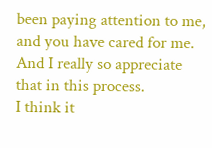been paying attention to me,
and you have cared for me.
And I really so appreciate
that in this process.
I think it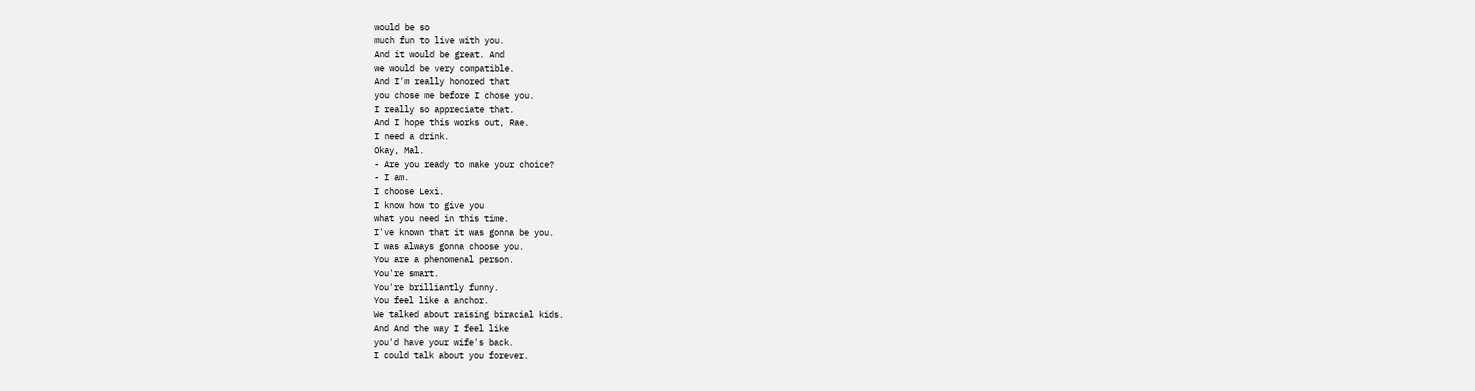would be so
much fun to live with you.
And it would be great. And
we would be very compatible.
And I'm really honored that
you chose me before I chose you.
I really so appreciate that.
And I hope this works out, Rae.
I need a drink.
Okay, Mal.
- Are you ready to make your choice?
- I am.
I choose Lexi.
I know how to give you
what you need in this time.
I've known that it was gonna be you.
I was always gonna choose you.
You are a phenomenal person.
You're smart.
You're brilliantly funny.
You feel like a anchor.
We talked about raising biracial kids.
And And the way I feel like
you'd have your wife's back.
I could talk about you forever.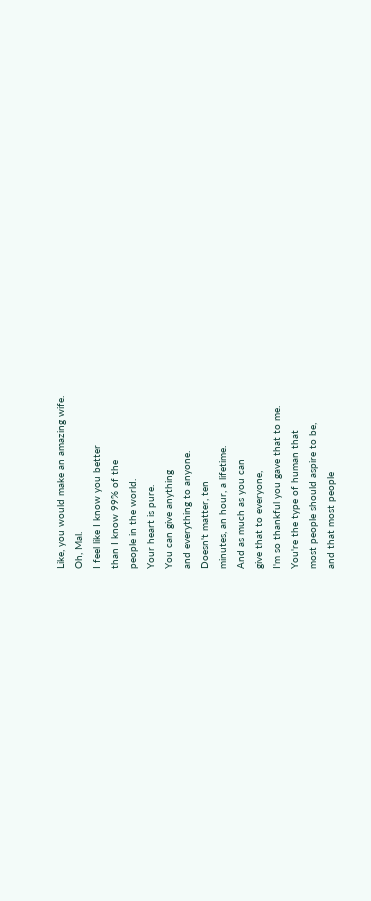Like, you would make an amazing wife.
Oh, Mal.
I feel like I know you better
than I know 99% of the
people in the world.
Your heart is pure.
You can give anything
and everything to anyone.
Doesn't matter, ten
minutes, an hour, a lifetime.
And as much as you can
give that to everyone,
I'm so thankful you gave that to me.
You're the type of human that
most people should aspire to be,
and that most people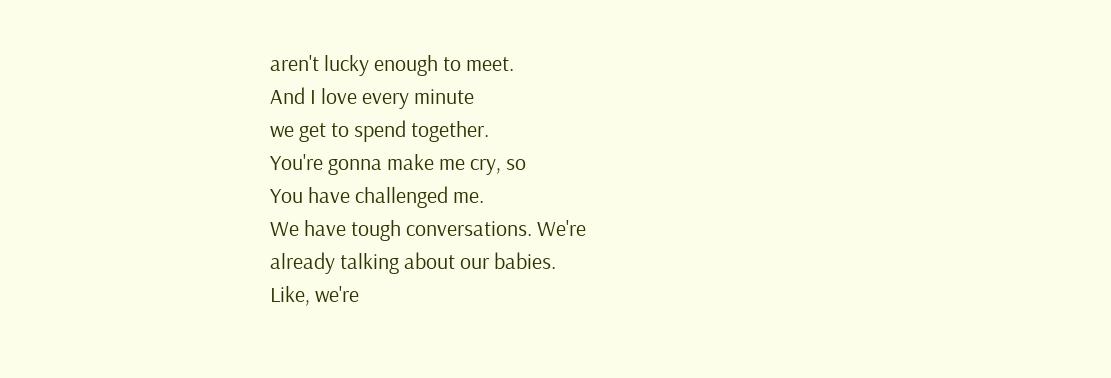aren't lucky enough to meet.
And I love every minute
we get to spend together.
You're gonna make me cry, so
You have challenged me.
We have tough conversations. We're
already talking about our babies.
Like, we're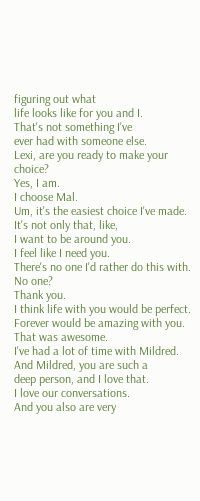figuring out what
life looks like for you and I.
That's not something I've
ever had with someone else.
Lexi, are you ready to make your choice?
Yes, I am.
I choose Mal.
Um, it's the easiest choice I've made.
It's not only that, like,
I want to be around you.
I feel like I need you.
There's no one I'd rather do this with.
No one?
Thank you.
I think life with you would be perfect.
Forever would be amazing with you.
That was awesome.
I've had a lot of time with Mildred.
And Mildred, you are such a
deep person, and I love that.
I love our conversations.
And you also are very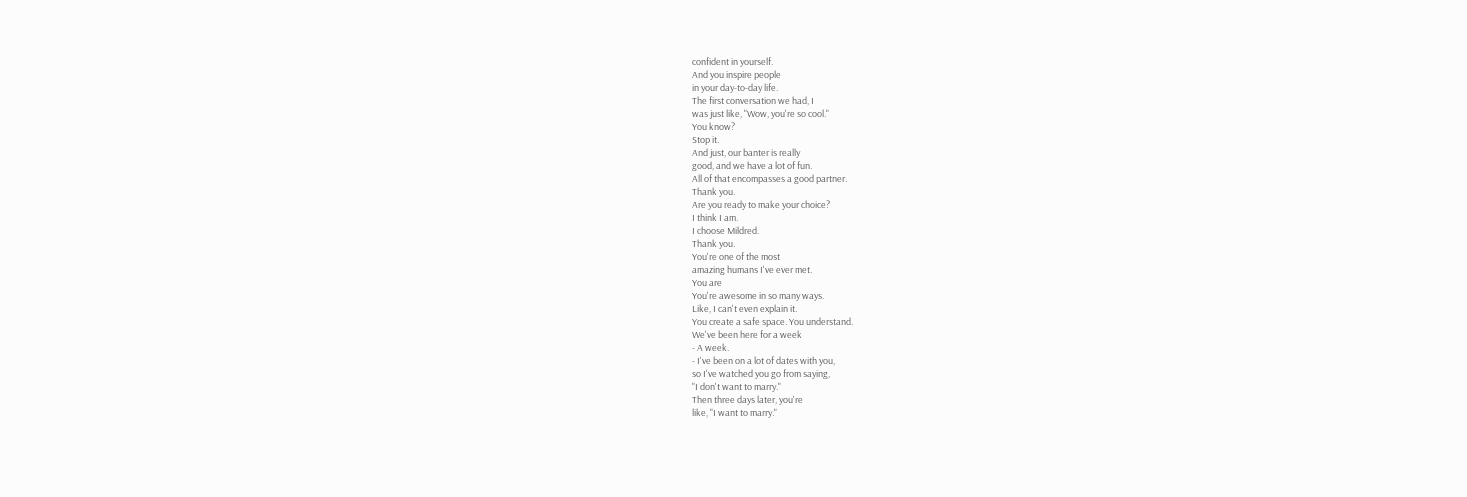confident in yourself.
And you inspire people
in your day-to-day life.
The first conversation we had, I
was just like, "Wow, you're so cool."
You know?
Stop it.
And just, our banter is really
good, and we have a lot of fun.
All of that encompasses a good partner.
Thank you.
Are you ready to make your choice?
I think I am.
I choose Mildred.
Thank you.
You're one of the most
amazing humans I've ever met.
You are
You're awesome in so many ways.
Like, I can't even explain it.
You create a safe space. You understand.
We've been here for a week
- A week.
- I've been on a lot of dates with you,
so I've watched you go from saying,
"I don't want to marry."
Then three days later, you're
like, "I want to marry."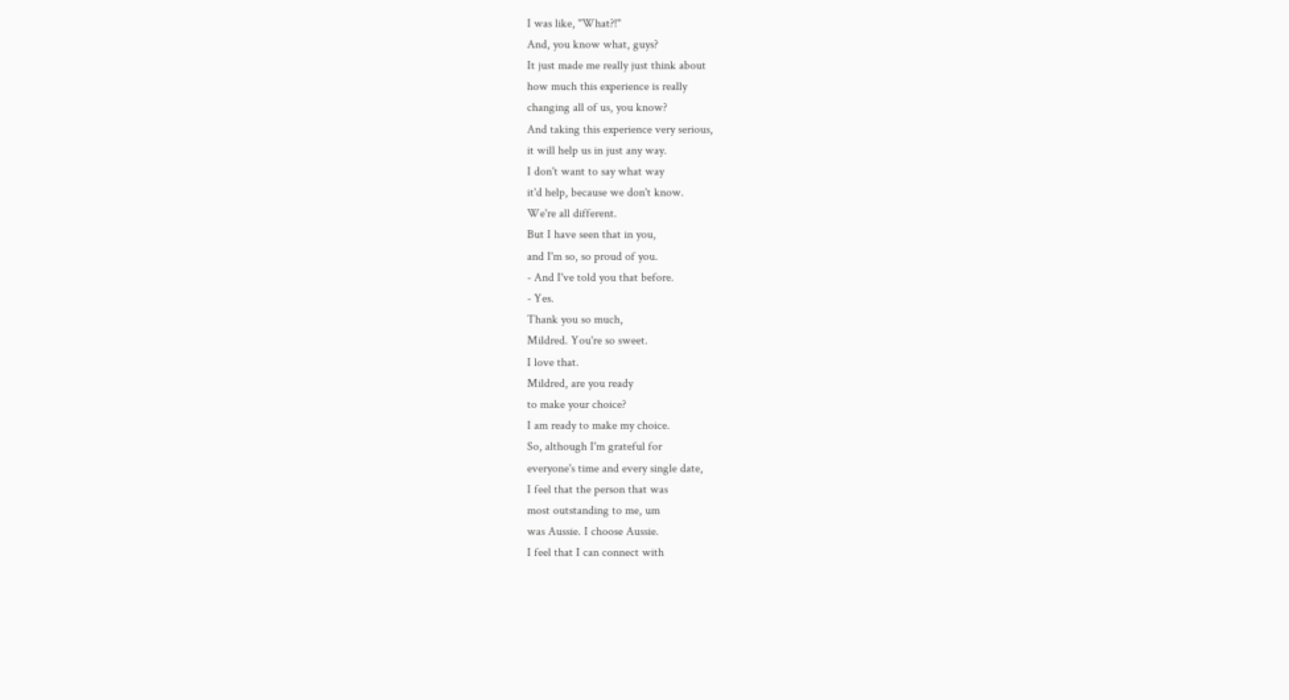I was like, "What?!"
And, you know what, guys?
It just made me really just think about
how much this experience is really
changing all of us, you know?
And taking this experience very serious,
it will help us in just any way.
I don't want to say what way
it'd help, because we don't know.
We're all different.
But I have seen that in you,
and I'm so, so proud of you.
- And I've told you that before.
- Yes.
Thank you so much,
Mildred. You're so sweet.
I love that.
Mildred, are you ready
to make your choice?
I am ready to make my choice.
So, although I'm grateful for
everyone's time and every single date,
I feel that the person that was
most outstanding to me, um
was Aussie. I choose Aussie.
I feel that I can connect with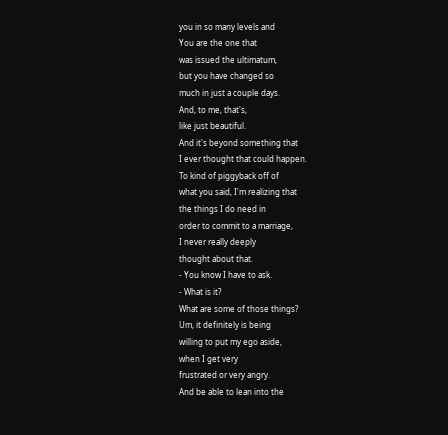you in so many levels and
You are the one that
was issued the ultimatum,
but you have changed so
much in just a couple days.
And, to me, that's,
like just beautiful.
And it's beyond something that
I ever thought that could happen.
To kind of piggyback off of
what you said, I'm realizing that
the things I do need in
order to commit to a marriage,
I never really deeply
thought about that.
- You know I have to ask.
- What is it?
What are some of those things?
Um, it definitely is being
willing to put my ego aside,
when I get very
frustrated or very angry.
And be able to lean into the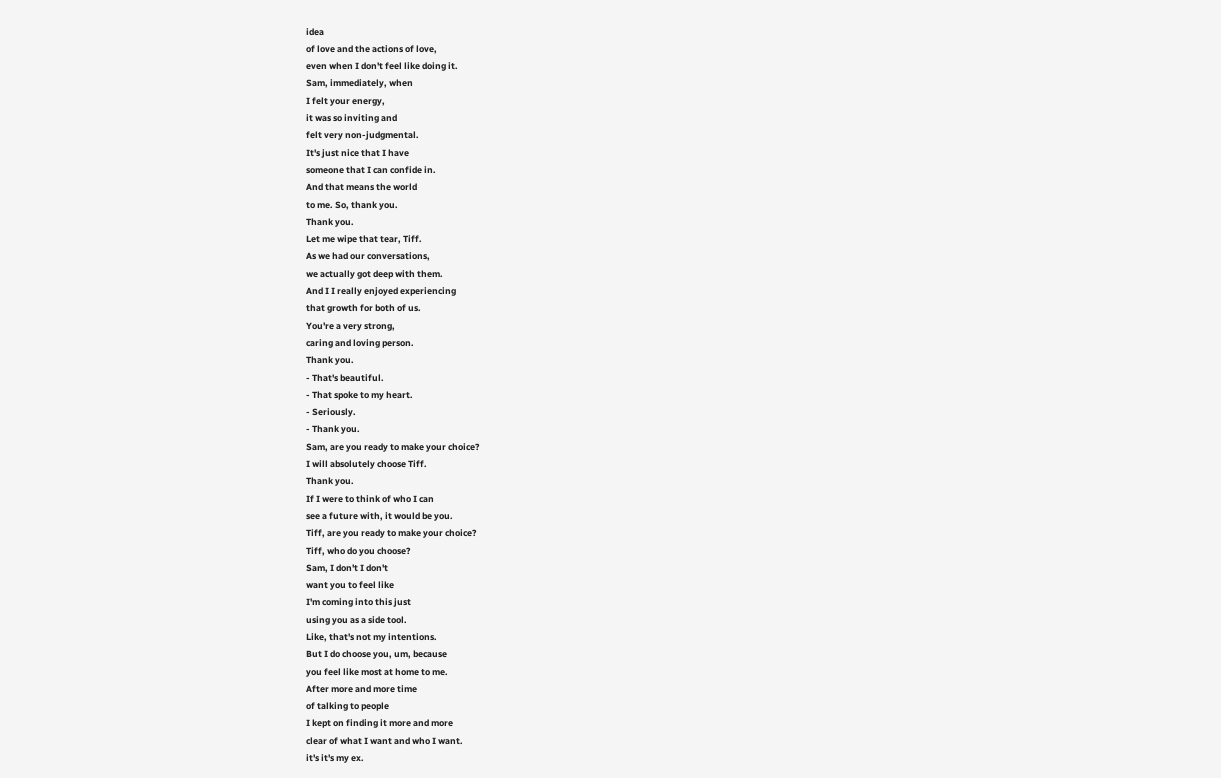idea
of love and the actions of love,
even when I don't feel like doing it.
Sam, immediately, when
I felt your energy,
it was so inviting and
felt very non-judgmental.
It's just nice that I have
someone that I can confide in.
And that means the world
to me. So, thank you.
Thank you.
Let me wipe that tear, Tiff.
As we had our conversations,
we actually got deep with them.
And I I really enjoyed experiencing
that growth for both of us.
You're a very strong,
caring and loving person.
Thank you.
- That's beautiful.
- That spoke to my heart.
- Seriously.
- Thank you.
Sam, are you ready to make your choice?
I will absolutely choose Tiff.
Thank you.
If I were to think of who I can
see a future with, it would be you.
Tiff, are you ready to make your choice?
Tiff, who do you choose?
Sam, I don't I don't
want you to feel like
I'm coming into this just
using you as a side tool.
Like, that's not my intentions.
But I do choose you, um, because
you feel like most at home to me.
After more and more time
of talking to people
I kept on finding it more and more
clear of what I want and who I want.
it's it's my ex.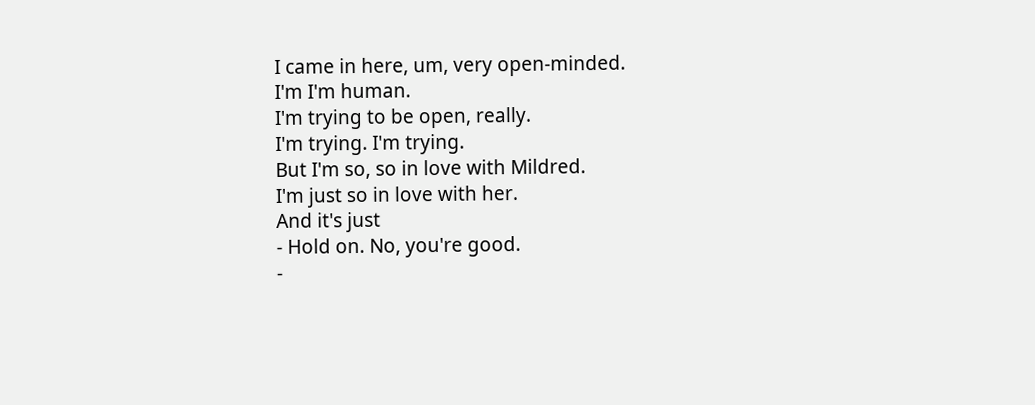I came in here, um, very open-minded.
I'm I'm human.
I'm trying to be open, really.
I'm trying. I'm trying.
But I'm so, so in love with Mildred.
I'm just so in love with her.
And it's just
- Hold on. No, you're good.
-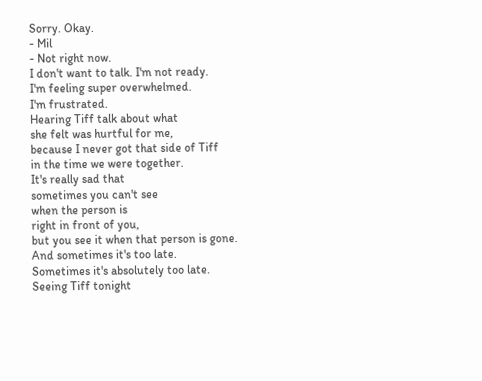Sorry. Okay.
- Mil
- Not right now.
I don't want to talk. I'm not ready.
I'm feeling super overwhelmed.
I'm frustrated.
Hearing Tiff talk about what
she felt was hurtful for me,
because I never got that side of Tiff
in the time we were together.
It's really sad that
sometimes you can't see
when the person is
right in front of you,
but you see it when that person is gone.
And sometimes it's too late.
Sometimes it's absolutely too late.
Seeing Tiff tonight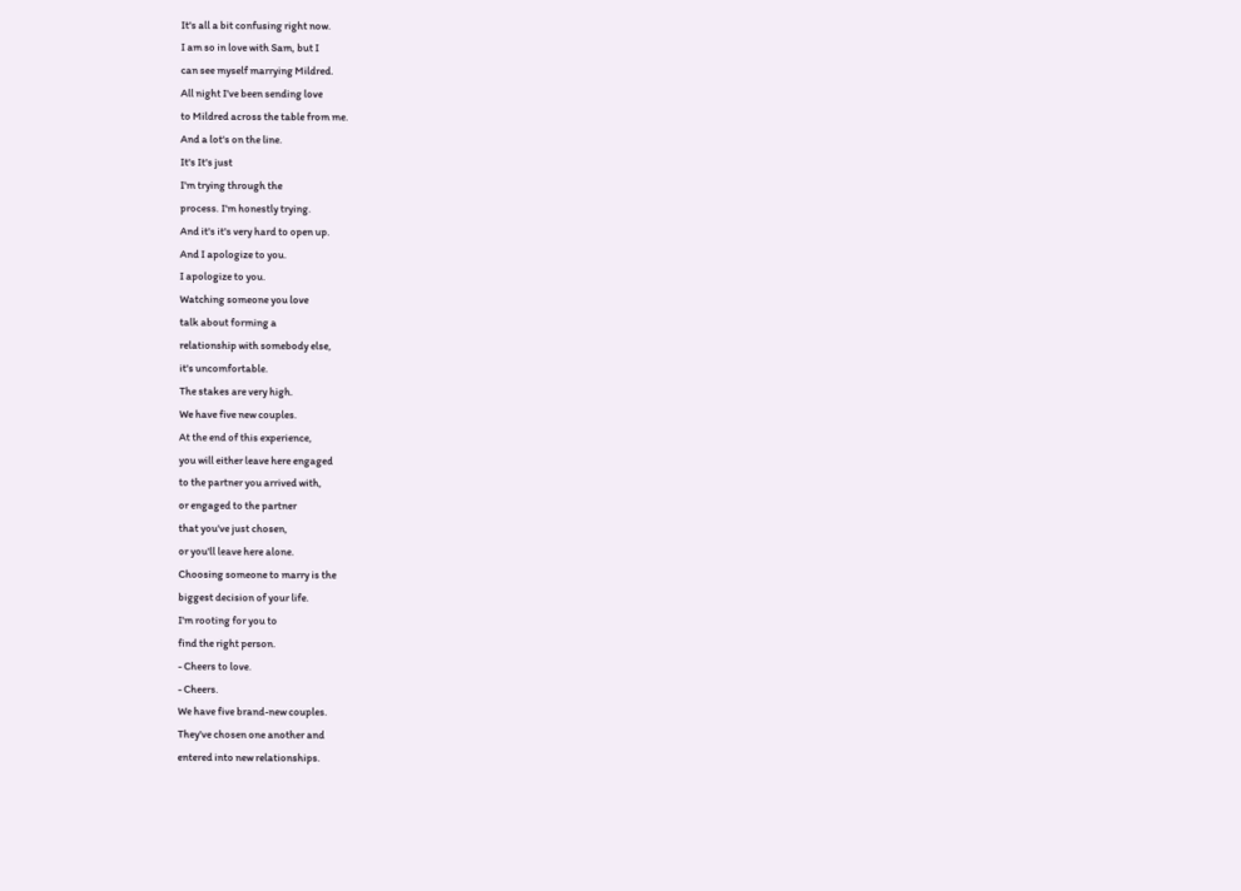It's all a bit confusing right now.
I am so in love with Sam, but I
can see myself marrying Mildred.
All night I've been sending love
to Mildred across the table from me.
And a lot's on the line.
It's It's just
I'm trying through the
process. I'm honestly trying.
And it's it's very hard to open up.
And I apologize to you.
I apologize to you.
Watching someone you love
talk about forming a
relationship with somebody else,
it's uncomfortable.
The stakes are very high.
We have five new couples.
At the end of this experience,
you will either leave here engaged
to the partner you arrived with,
or engaged to the partner
that you've just chosen,
or you'll leave here alone.
Choosing someone to marry is the
biggest decision of your life.
I'm rooting for you to
find the right person.
- Cheers to love.
- Cheers.
We have five brand-new couples.
They've chosen one another and
entered into new relationships.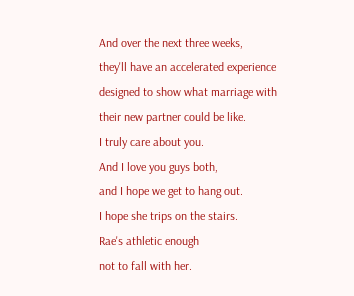And over the next three weeks,
they'll have an accelerated experience
designed to show what marriage with
their new partner could be like.
I truly care about you.
And I love you guys both,
and I hope we get to hang out.
I hope she trips on the stairs.
Rae's athletic enough
not to fall with her.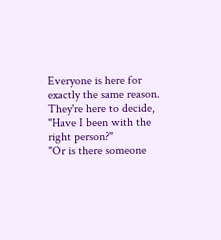Everyone is here for
exactly the same reason.
They're here to decide,
"Have I been with the right person?"
"Or is there someone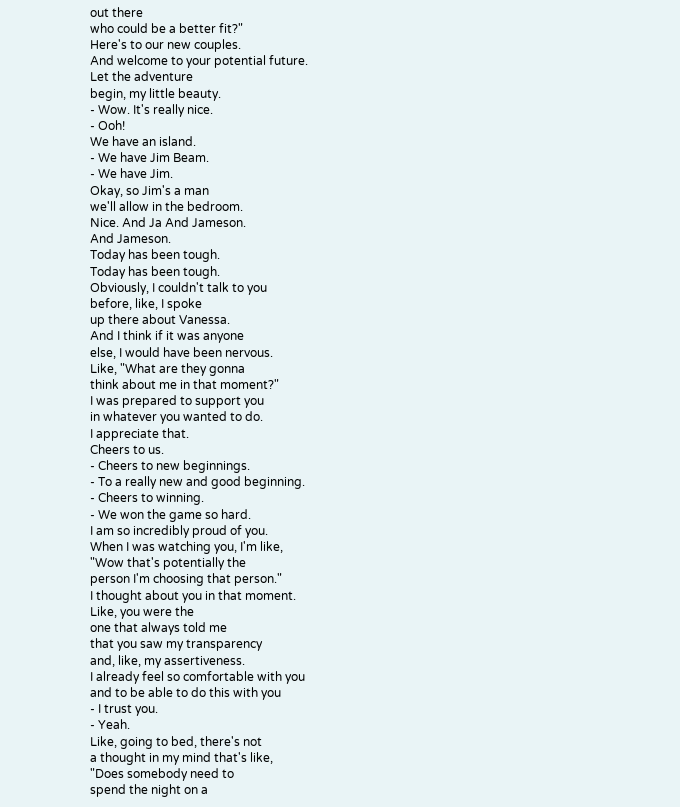out there
who could be a better fit?"
Here's to our new couples.
And welcome to your potential future.
Let the adventure
begin, my little beauty.
- Wow. It's really nice.
- Ooh!
We have an island.
- We have Jim Beam.
- We have Jim.
Okay, so Jim's a man
we'll allow in the bedroom.
Nice. And Ja And Jameson.
And Jameson.
Today has been tough.
Today has been tough.
Obviously, I couldn't talk to you
before, like, I spoke
up there about Vanessa.
And I think if it was anyone
else, I would have been nervous.
Like, "What are they gonna
think about me in that moment?"
I was prepared to support you
in whatever you wanted to do.
I appreciate that.
Cheers to us.
- Cheers to new beginnings.
- To a really new and good beginning.
- Cheers to winning.
- We won the game so hard.
I am so incredibly proud of you.
When I was watching you, I'm like,
"Wow that's potentially the
person I'm choosing that person."
I thought about you in that moment.
Like, you were the
one that always told me
that you saw my transparency
and, like, my assertiveness.
I already feel so comfortable with you
and to be able to do this with you
- I trust you.
- Yeah.
Like, going to bed, there's not
a thought in my mind that's like,
"Does somebody need to
spend the night on a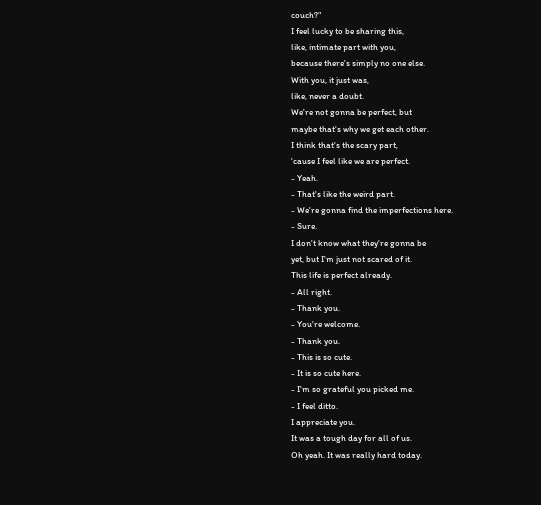couch?"
I feel lucky to be sharing this,
like, intimate part with you,
because there's simply no one else.
With you, it just was,
like, never a doubt.
We're not gonna be perfect, but
maybe that's why we get each other.
I think that's the scary part,
'cause I feel like we are perfect.
- Yeah.
- That's like the weird part.
- We're gonna find the imperfections here.
- Sure.
I don't know what they're gonna be
yet, but I'm just not scared of it.
This life is perfect already.
- All right.
- Thank you.
- You're welcome.
- Thank you.
- This is so cute.
- It is so cute here.
- I'm so grateful you picked me.
- I feel ditto.
I appreciate you.
It was a tough day for all of us.
Oh yeah. It was really hard today.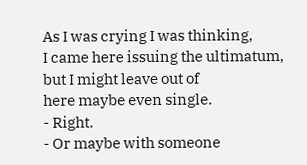As I was crying I was thinking,
I came here issuing the ultimatum,
but I might leave out of
here maybe even single.
- Right.
- Or maybe with someone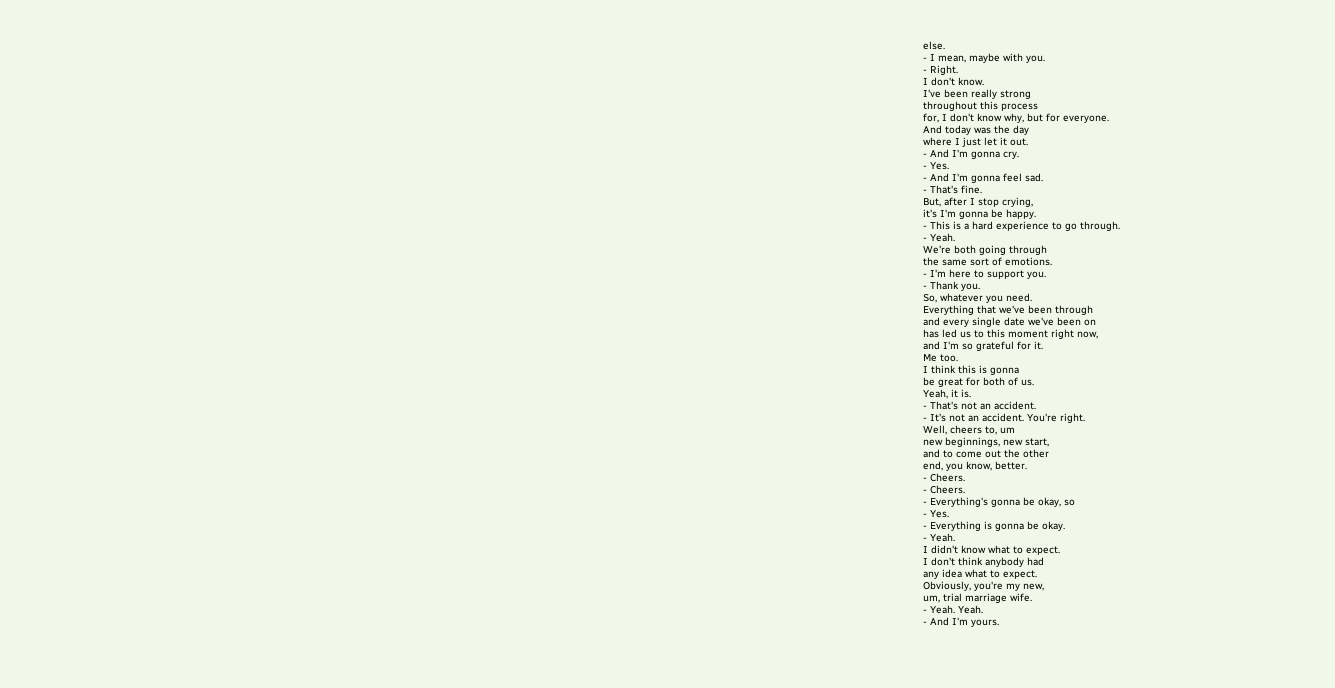else.
- I mean, maybe with you.
- Right.
I don't know.
I've been really strong
throughout this process
for, I don't know why, but for everyone.
And today was the day
where I just let it out.
- And I'm gonna cry.
- Yes.
- And I'm gonna feel sad.
- That's fine.
But, after I stop crying,
it's I'm gonna be happy.
- This is a hard experience to go through.
- Yeah.
We're both going through
the same sort of emotions.
- I'm here to support you.
- Thank you.
So, whatever you need.
Everything that we've been through
and every single date we've been on
has led us to this moment right now,
and I'm so grateful for it.
Me too.
I think this is gonna
be great for both of us.
Yeah, it is.
- That's not an accident.
- It's not an accident. You're right.
Well, cheers to, um
new beginnings, new start,
and to come out the other
end, you know, better.
- Cheers.
- Cheers.
- Everything's gonna be okay, so
- Yes.
- Everything is gonna be okay.
- Yeah.
I didn't know what to expect.
I don't think anybody had
any idea what to expect.
Obviously, you're my new,
um, trial marriage wife.
- Yeah. Yeah.
- And I'm yours.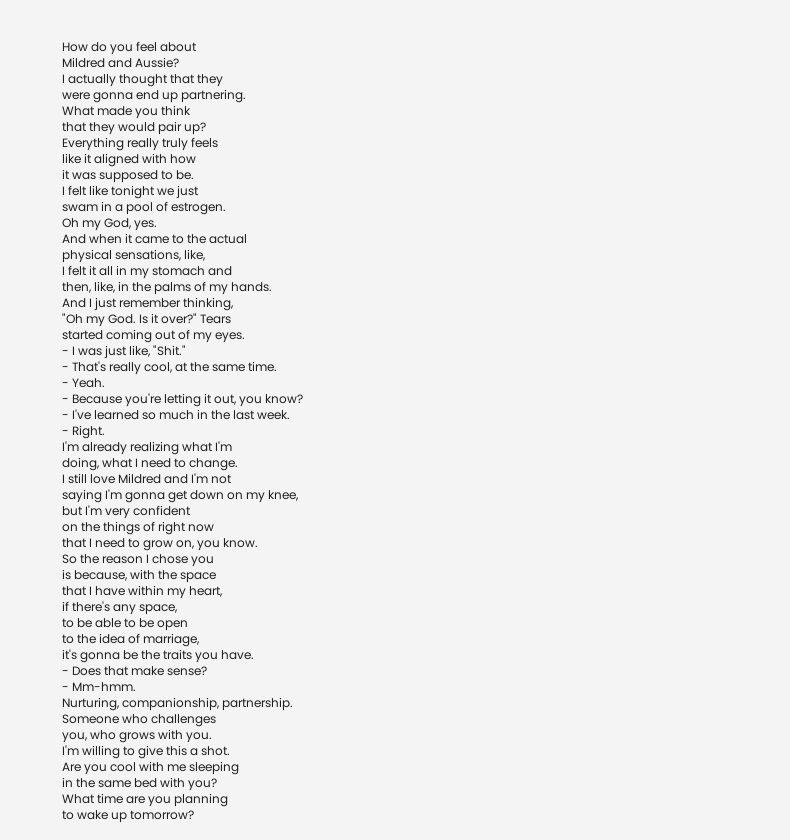How do you feel about
Mildred and Aussie?
I actually thought that they
were gonna end up partnering.
What made you think
that they would pair up?
Everything really truly feels
like it aligned with how
it was supposed to be.
I felt like tonight we just
swam in a pool of estrogen.
Oh my God, yes.
And when it came to the actual
physical sensations, like,
I felt it all in my stomach and
then, like, in the palms of my hands.
And I just remember thinking,
"Oh my God. Is it over?" Tears
started coming out of my eyes.
- I was just like, "Shit."
- That's really cool, at the same time.
- Yeah.
- Because you're letting it out, you know?
- I've learned so much in the last week.
- Right.
I'm already realizing what I'm
doing, what I need to change.
I still love Mildred and I'm not
saying I'm gonna get down on my knee,
but I'm very confident
on the things of right now
that I need to grow on, you know.
So the reason I chose you
is because, with the space
that I have within my heart,
if there's any space,
to be able to be open
to the idea of marriage,
it's gonna be the traits you have.
- Does that make sense?
- Mm-hmm.
Nurturing, companionship, partnership.
Someone who challenges
you, who grows with you.
I'm willing to give this a shot.
Are you cool with me sleeping
in the same bed with you?
What time are you planning
to wake up tomorrow?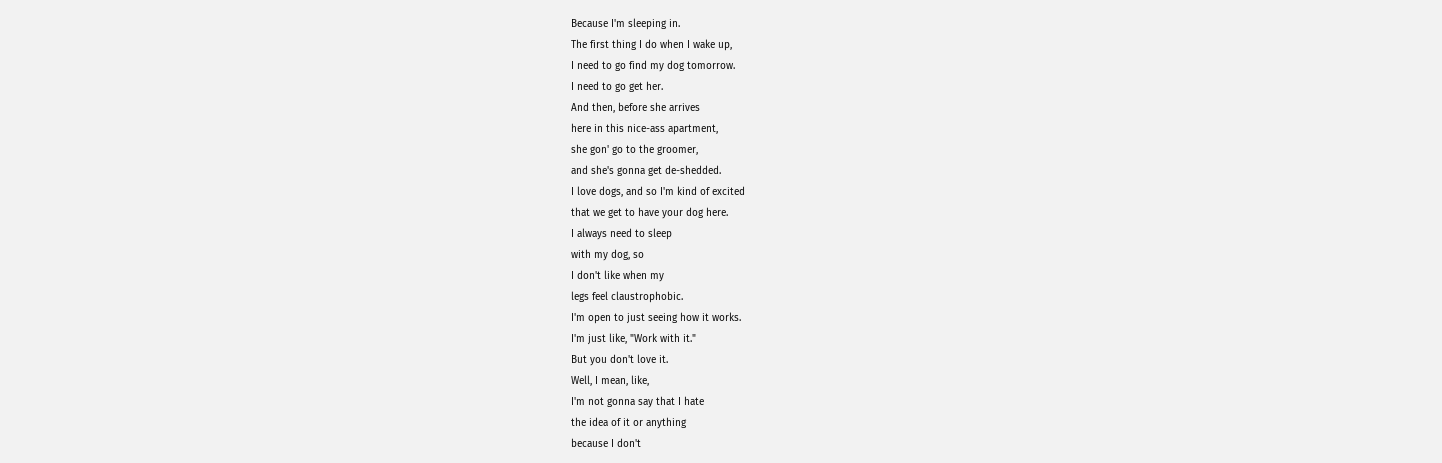Because I'm sleeping in.
The first thing I do when I wake up,
I need to go find my dog tomorrow.
I need to go get her.
And then, before she arrives
here in this nice-ass apartment,
she gon' go to the groomer,
and she's gonna get de-shedded.
I love dogs, and so I'm kind of excited
that we get to have your dog here.
I always need to sleep
with my dog, so
I don't like when my
legs feel claustrophobic.
I'm open to just seeing how it works.
I'm just like, "Work with it."
But you don't love it.
Well, I mean, like,
I'm not gonna say that I hate
the idea of it or anything
because I don't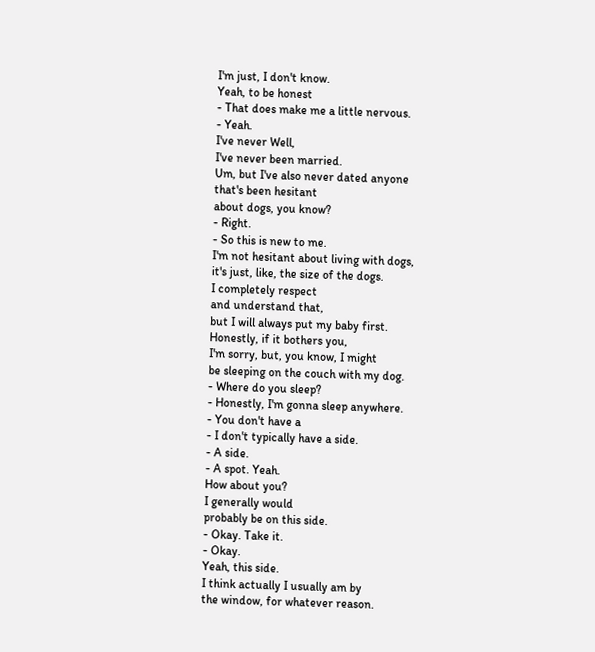I'm just, I don't know.
Yeah, to be honest
- That does make me a little nervous.
- Yeah.
I've never Well,
I've never been married.
Um, but I've also never dated anyone
that's been hesitant
about dogs, you know?
- Right.
- So this is new to me.
I'm not hesitant about living with dogs,
it's just, like, the size of the dogs.
I completely respect
and understand that,
but I will always put my baby first.
Honestly, if it bothers you,
I'm sorry, but, you know, I might
be sleeping on the couch with my dog.
- Where do you sleep?
- Honestly, I'm gonna sleep anywhere.
- You don't have a
- I don't typically have a side.
- A side.
- A spot. Yeah.
How about you?
I generally would
probably be on this side.
- Okay. Take it.
- Okay.
Yeah, this side.
I think actually I usually am by
the window, for whatever reason.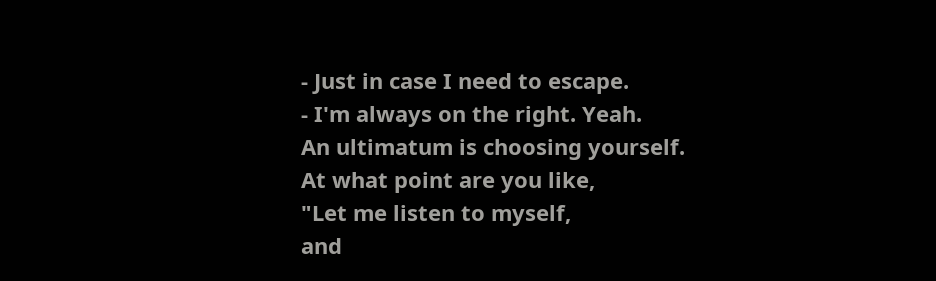- Just in case I need to escape.
- I'm always on the right. Yeah.
An ultimatum is choosing yourself.
At what point are you like,
"Let me listen to myself,
and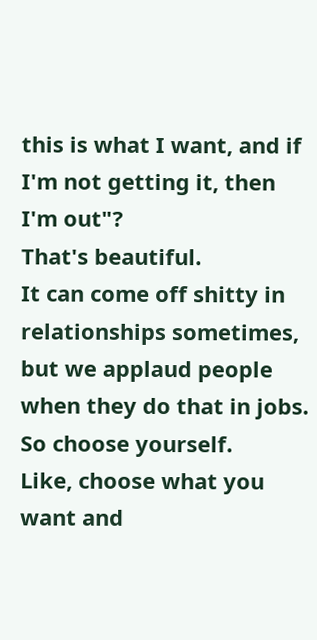this is what I want, and if
I'm not getting it, then I'm out"?
That's beautiful.
It can come off shitty in
relationships sometimes,
but we applaud people
when they do that in jobs.
So choose yourself.
Like, choose what you
want and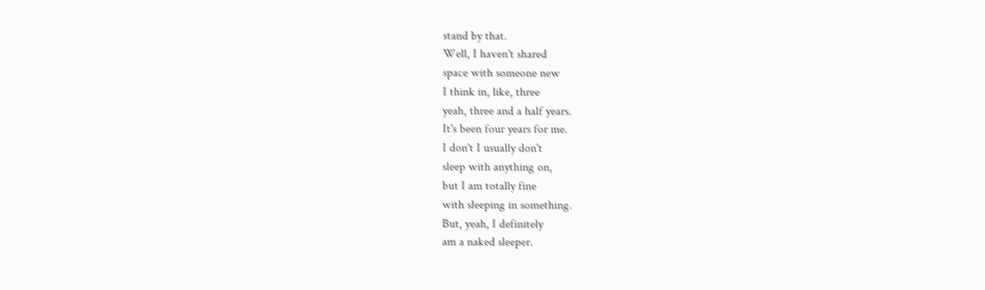stand by that.
Well, I haven't shared
space with someone new
I think in, like, three
yeah, three and a half years.
It's been four years for me.
I don't I usually don't
sleep with anything on,
but I am totally fine
with sleeping in something.
But, yeah, I definitely
am a naked sleeper.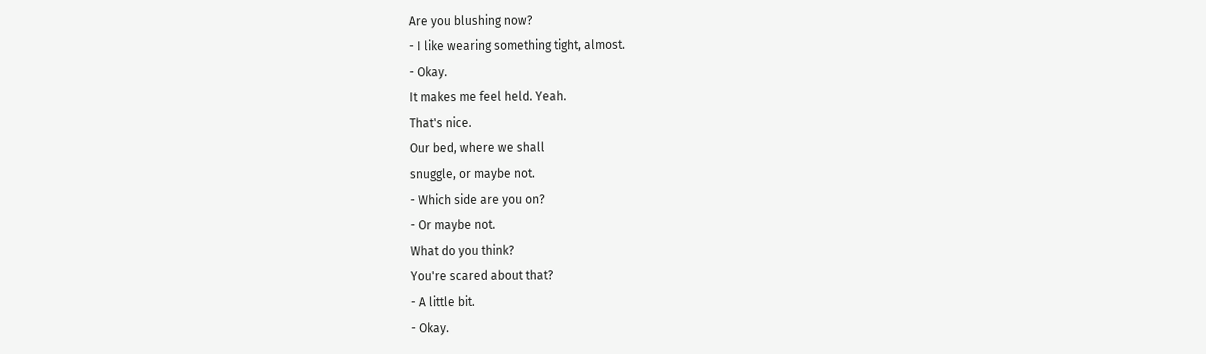Are you blushing now?
- I like wearing something tight, almost.
- Okay.
It makes me feel held. Yeah.
That's nice.
Our bed, where we shall
snuggle, or maybe not.
- Which side are you on?
- Or maybe not.
What do you think?
You're scared about that?
- A little bit.
- Okay.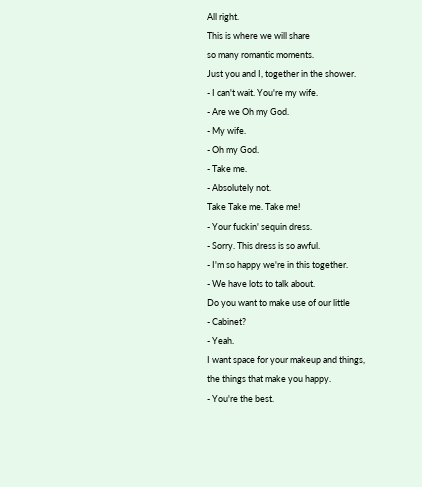All right.
This is where we will share
so many romantic moments.
Just you and I, together in the shower.
- I can't wait. You're my wife.
- Are we Oh my God.
- My wife.
- Oh my God.
- Take me.
- Absolutely not.
Take Take me. Take me!
- Your fuckin' sequin dress.
- Sorry. This dress is so awful.
- I'm so happy we're in this together.
- We have lots to talk about.
Do you want to make use of our little
- Cabinet?
- Yeah.
I want space for your makeup and things,
the things that make you happy.
- You're the best.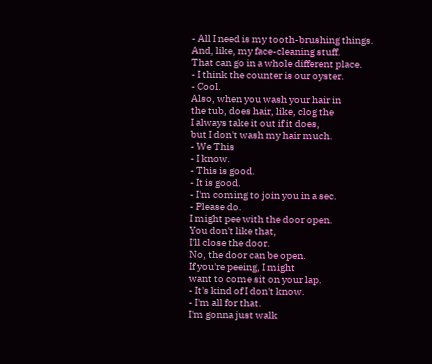- All I need is my tooth-brushing things.
And, like, my face-cleaning stuff.
That can go in a whole different place.
- I think the counter is our oyster.
- Cool.
Also, when you wash your hair in
the tub, does hair, like, clog the
I always take it out if it does,
but I don't wash my hair much.
- We This
- I know.
- This is good.
- It is good.
- I'm coming to join you in a sec.
- Please do.
I might pee with the door open.
You don't like that,
I'll close the door.
No, the door can be open.
If you're peeing, I might
want to come sit on your lap.
- It's kind of I don't know.
- I'm all for that.
I'm gonna just walk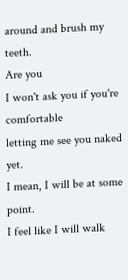around and brush my teeth.
Are you
I won't ask you if you're comfortable
letting me see you naked yet.
I mean, I will be at some point.
I feel like I will walk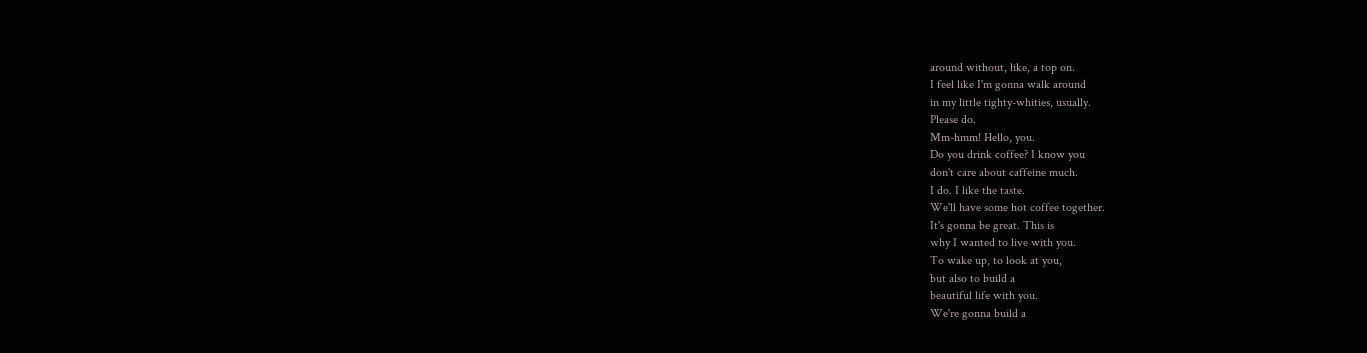around without, like, a top on.
I feel like I'm gonna walk around
in my little tighty-whities, usually.
Please do.
Mm-hmm! Hello, you.
Do you drink coffee? I know you
don't care about caffeine much.
I do. I like the taste.
We'll have some hot coffee together.
It's gonna be great. This is
why I wanted to live with you.
To wake up, to look at you,
but also to build a
beautiful life with you.
We're gonna build a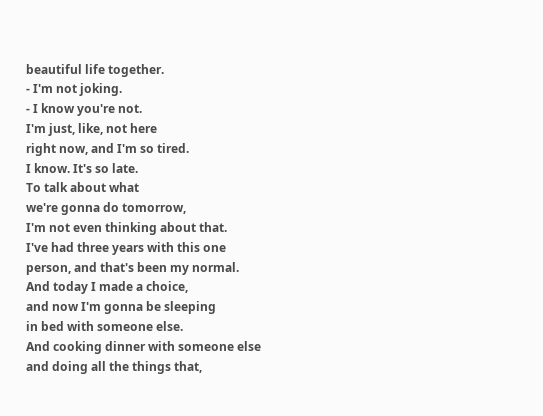beautiful life together.
- I'm not joking.
- I know you're not.
I'm just, like, not here
right now, and I'm so tired.
I know. It's so late.
To talk about what
we're gonna do tomorrow,
I'm not even thinking about that.
I've had three years with this one
person, and that's been my normal.
And today I made a choice,
and now I'm gonna be sleeping
in bed with someone else.
And cooking dinner with someone else
and doing all the things that,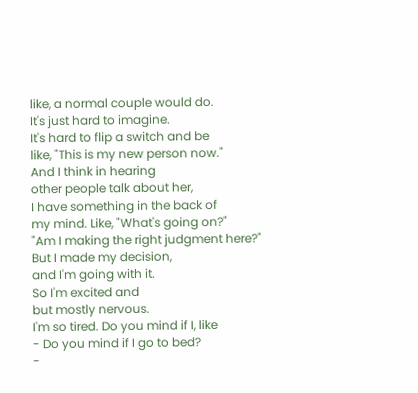like, a normal couple would do.
It's just hard to imagine.
It's hard to flip a switch and be
like, "This is my new person now."
And I think in hearing
other people talk about her,
I have something in the back of
my mind. Like, "What's going on?"
"Am I making the right judgment here?"
But I made my decision,
and I'm going with it.
So I'm excited and
but mostly nervous.
I'm so tired. Do you mind if I, like
- Do you mind if I go to bed?
-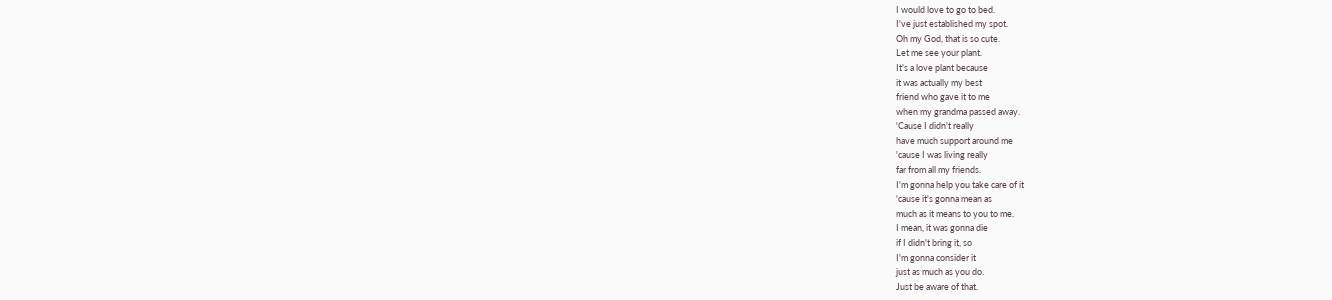I would love to go to bed.
I've just established my spot.
Oh my God, that is so cute.
Let me see your plant.
It's a love plant because
it was actually my best
friend who gave it to me
when my grandma passed away.
'Cause I didn't really
have much support around me
'cause I was living really
far from all my friends.
I'm gonna help you take care of it
'cause it's gonna mean as
much as it means to you to me.
I mean, it was gonna die
if I didn't bring it, so
I'm gonna consider it
just as much as you do.
Just be aware of that.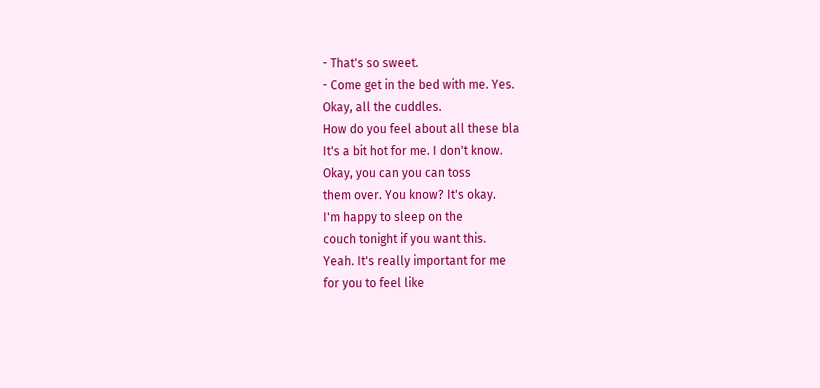- That's so sweet.
- Come get in the bed with me. Yes.
Okay, all the cuddles.
How do you feel about all these bla
It's a bit hot for me. I don't know.
Okay, you can you can toss
them over. You know? It's okay.
I'm happy to sleep on the
couch tonight if you want this.
Yeah. It's really important for me
for you to feel like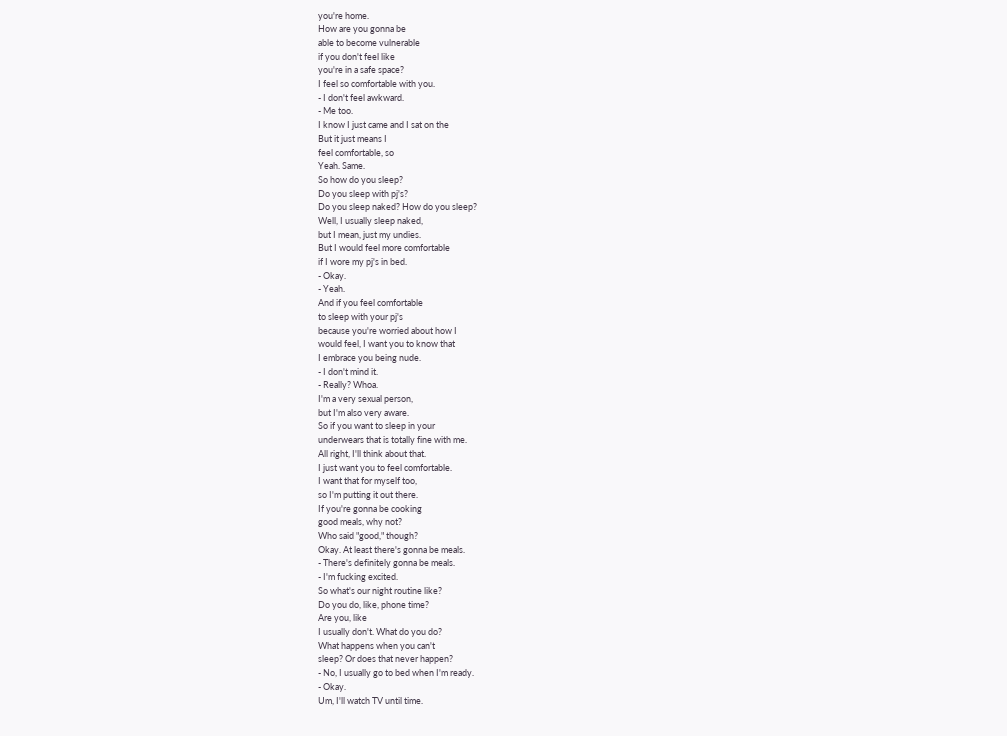you're home.
How are you gonna be
able to become vulnerable
if you don't feel like
you're in a safe space?
I feel so comfortable with you.
- I don't feel awkward.
- Me too.
I know I just came and I sat on the
But it just means I
feel comfortable, so
Yeah. Same.
So how do you sleep?
Do you sleep with pj's?
Do you sleep naked? How do you sleep?
Well, I usually sleep naked,
but I mean, just my undies.
But I would feel more comfortable
if I wore my pj's in bed.
- Okay.
- Yeah.
And if you feel comfortable
to sleep with your pj's
because you're worried about how I
would feel, I want you to know that
I embrace you being nude.
- I don't mind it.
- Really? Whoa.
I'm a very sexual person,
but I'm also very aware.
So if you want to sleep in your
underwears that is totally fine with me.
All right, I'll think about that.
I just want you to feel comfortable.
I want that for myself too,
so I'm putting it out there.
If you're gonna be cooking
good meals, why not?
Who said "good," though?
Okay. At least there's gonna be meals.
- There's definitely gonna be meals.
- I'm fucking excited.
So what's our night routine like?
Do you do, like, phone time?
Are you, like
I usually don't. What do you do?
What happens when you can't
sleep? Or does that never happen?
- No, I usually go to bed when I'm ready.
- Okay.
Um, I'll watch TV until time.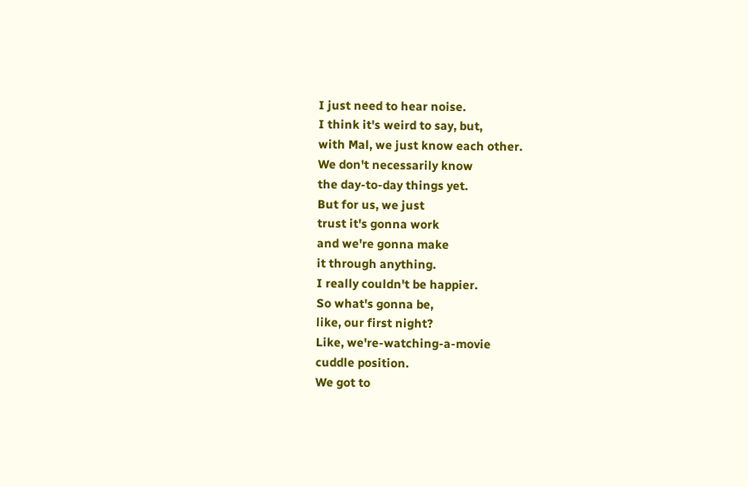I just need to hear noise.
I think it's weird to say, but,
with Mal, we just know each other.
We don't necessarily know
the day-to-day things yet.
But for us, we just
trust it's gonna work
and we're gonna make
it through anything.
I really couldn't be happier.
So what's gonna be,
like, our first night?
Like, we're-watching-a-movie
cuddle position.
We got to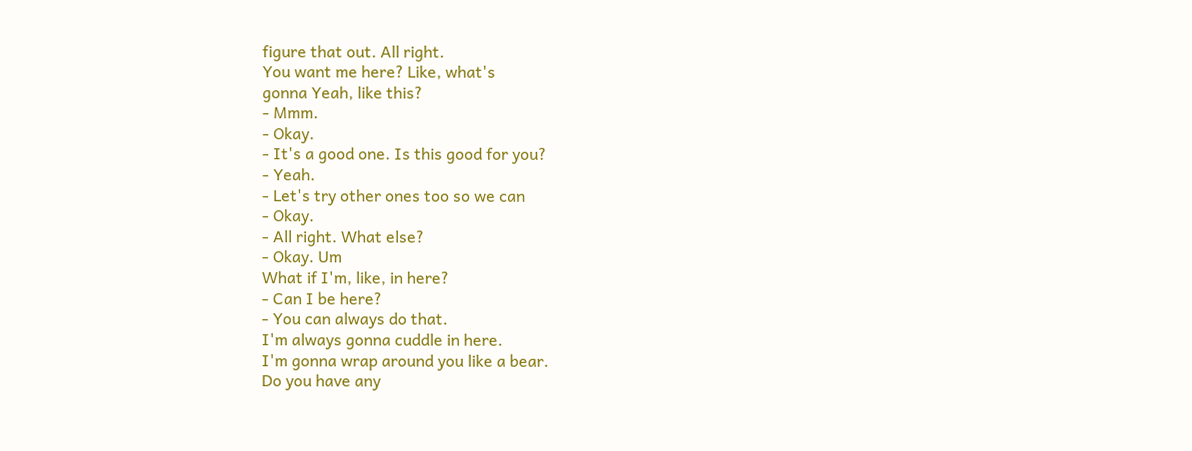figure that out. All right.
You want me here? Like, what's
gonna Yeah, like this?
- Mmm.
- Okay.
- It's a good one. Is this good for you?
- Yeah.
- Let's try other ones too so we can
- Okay.
- All right. What else?
- Okay. Um
What if I'm, like, in here?
- Can I be here?
- You can always do that.
I'm always gonna cuddle in here.
I'm gonna wrap around you like a bear.
Do you have any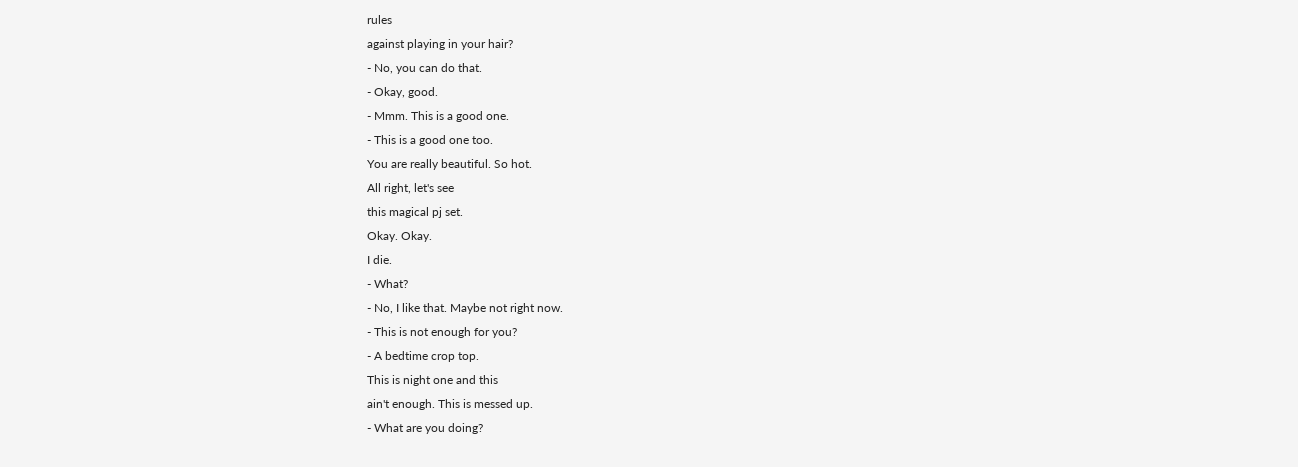rules
against playing in your hair?
- No, you can do that.
- Okay, good.
- Mmm. This is a good one.
- This is a good one too.
You are really beautiful. So hot.
All right, let's see
this magical pj set.
Okay. Okay.
I die.
- What?
- No, I like that. Maybe not right now.
- This is not enough for you?
- A bedtime crop top.
This is night one and this
ain't enough. This is messed up.
- What are you doing?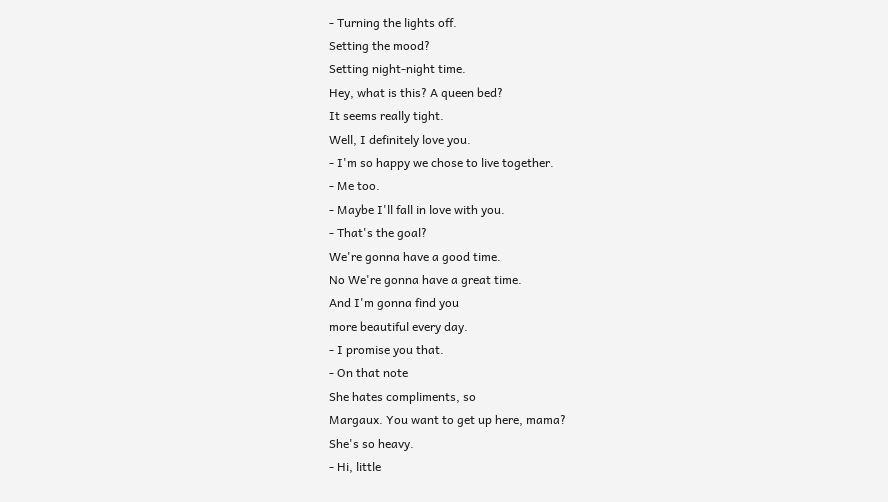- Turning the lights off.
Setting the mood?
Setting night-night time.
Hey, what is this? A queen bed?
It seems really tight.
Well, I definitely love you.
- I'm so happy we chose to live together.
- Me too.
- Maybe I'll fall in love with you.
- That's the goal?
We're gonna have a good time.
No We're gonna have a great time.
And I'm gonna find you
more beautiful every day.
- I promise you that.
- On that note
She hates compliments, so
Margaux. You want to get up here, mama?
She's so heavy.
- Hi, little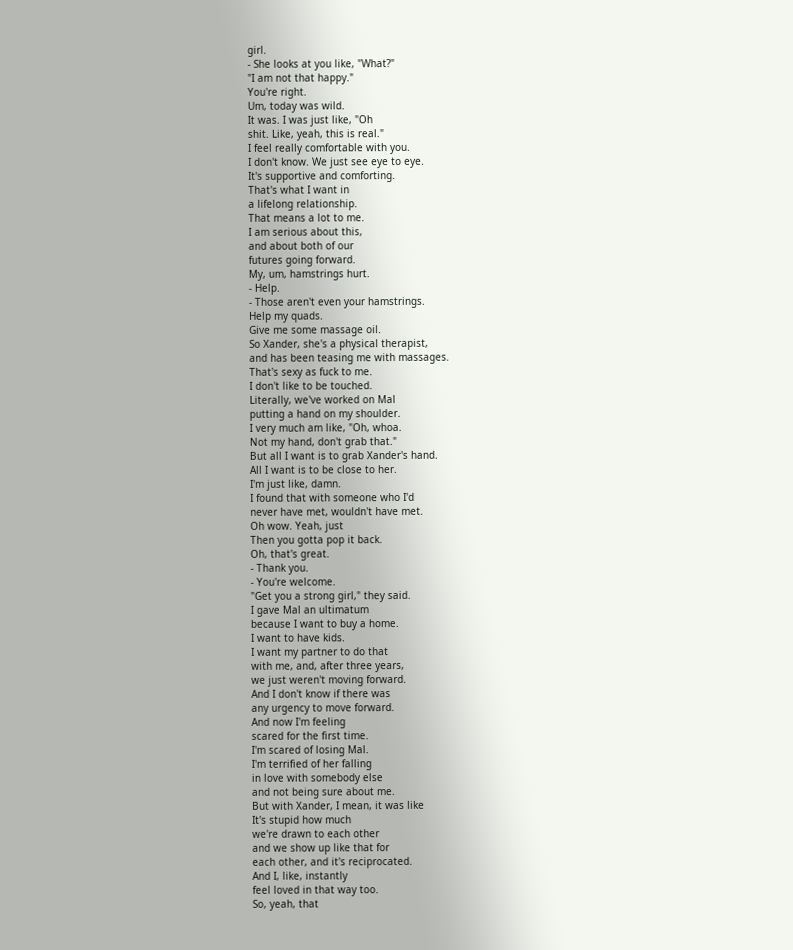girl.
- She looks at you like, "What?"
"I am not that happy."
You're right.
Um, today was wild.
It was. I was just like, "Oh
shit. Like, yeah, this is real."
I feel really comfortable with you.
I don't know. We just see eye to eye.
It's supportive and comforting.
That's what I want in
a lifelong relationship.
That means a lot to me.
I am serious about this,
and about both of our
futures going forward.
My, um, hamstrings hurt.
- Help.
- Those aren't even your hamstrings.
Help my quads.
Give me some massage oil.
So Xander, she's a physical therapist,
and has been teasing me with massages.
That's sexy as fuck to me.
I don't like to be touched.
Literally, we've worked on Mal
putting a hand on my shoulder.
I very much am like, "Oh, whoa.
Not my hand, don't grab that."
But all I want is to grab Xander's hand.
All I want is to be close to her.
I'm just like, damn.
I found that with someone who I'd
never have met, wouldn't have met.
Oh wow. Yeah, just
Then you gotta pop it back.
Oh, that's great.
- Thank you.
- You're welcome.
"Get you a strong girl," they said.
I gave Mal an ultimatum
because I want to buy a home.
I want to have kids.
I want my partner to do that
with me, and, after three years,
we just weren't moving forward.
And I don't know if there was
any urgency to move forward.
And now I'm feeling
scared for the first time.
I'm scared of losing Mal.
I'm terrified of her falling
in love with somebody else
and not being sure about me.
But with Xander, I mean, it was like
It's stupid how much
we're drawn to each other
and we show up like that for
each other, and it's reciprocated.
And I, like, instantly
feel loved in that way too.
So, yeah, that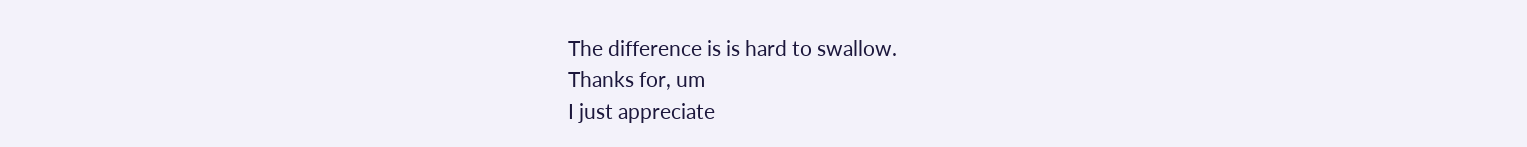The difference is is hard to swallow.
Thanks for, um
I just appreciate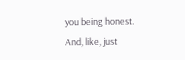you being honest.
And, like, just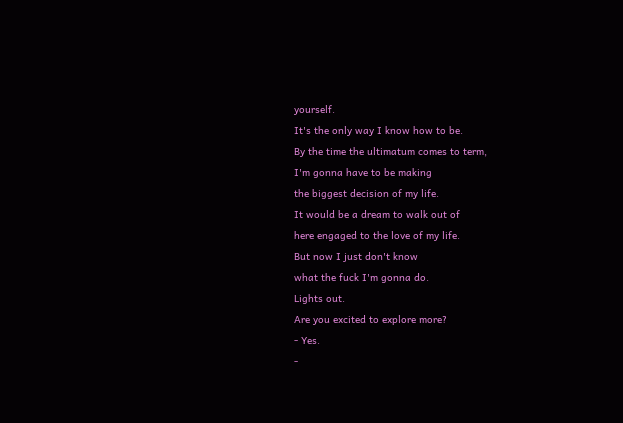yourself.
It's the only way I know how to be.
By the time the ultimatum comes to term,
I'm gonna have to be making
the biggest decision of my life.
It would be a dream to walk out of
here engaged to the love of my life.
But now I just don't know
what the fuck I'm gonna do.
Lights out.
Are you excited to explore more?
- Yes.
-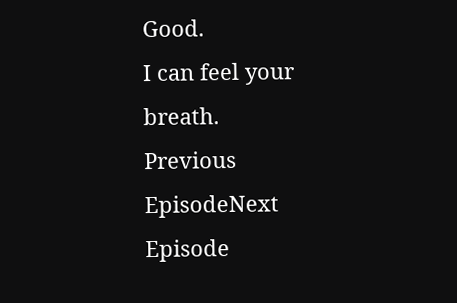Good.
I can feel your breath.
Previous EpisodeNext Episode